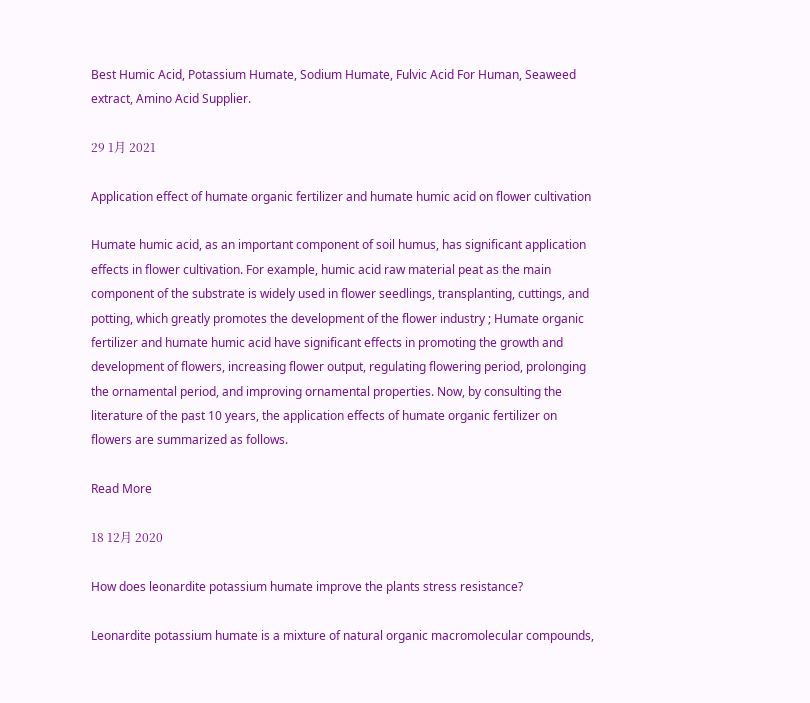Best Humic Acid, Potassium Humate, Sodium Humate, Fulvic Acid For Human, Seaweed extract, Amino Acid Supplier.

29 1月 2021

Application effect of humate organic fertilizer and humate humic acid on flower cultivation

Humate humic acid, as an important component of soil humus, has significant application effects in flower cultivation. For example, humic acid raw material peat as the main component of the substrate is widely used in flower seedlings, transplanting, cuttings, and potting, which greatly promotes the development of the flower industry ; Humate organic fertilizer and humate humic acid have significant effects in promoting the growth and development of flowers, increasing flower output, regulating flowering period, prolonging the ornamental period, and improving ornamental properties. Now, by consulting the literature of the past 10 years, the application effects of humate organic fertilizer on flowers are summarized as follows.

Read More

18 12月 2020

How does leonardite potassium humate improve the plants stress resistance?

Leonardite potassium humate is a mixture of natural organic macromolecular compounds,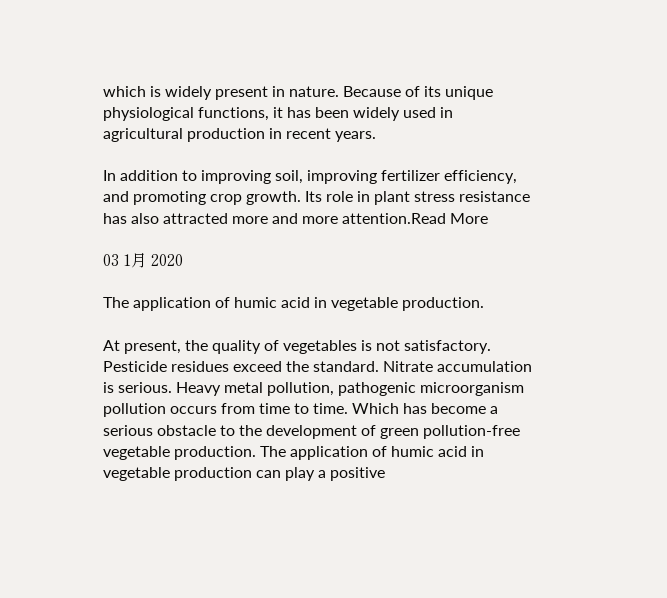which is widely present in nature. Because of its unique physiological functions, it has been widely used in agricultural production in recent years.

In addition to improving soil, improving fertilizer efficiency, and promoting crop growth. Its role in plant stress resistance has also attracted more and more attention.Read More

03 1月 2020

The application of humic acid in vegetable production.

At present, the quality of vegetables is not satisfactory. Pesticide residues exceed the standard. Nitrate accumulation is serious. Heavy metal pollution, pathogenic microorganism pollution occurs from time to time. Which has become a serious obstacle to the development of green pollution-free vegetable production. The application of humic acid in vegetable production can play a positive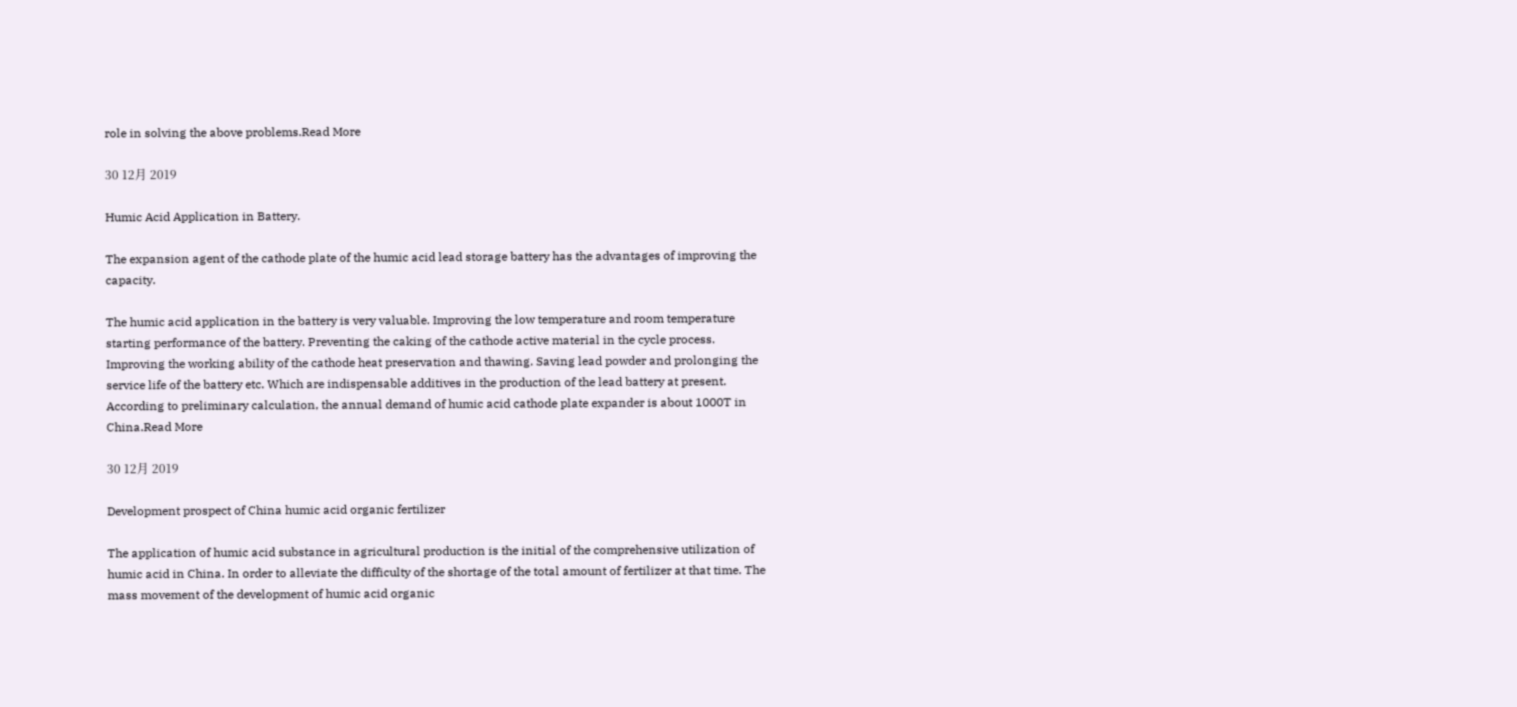role in solving the above problems.Read More

30 12月 2019

Humic Acid Application in Battery.

The expansion agent of the cathode plate of the humic acid lead storage battery has the advantages of improving the capacity.

The humic acid application in the battery is very valuable. Improving the low temperature and room temperature starting performance of the battery. Preventing the caking of the cathode active material in the cycle process. Improving the working ability of the cathode heat preservation and thawing. Saving lead powder and prolonging the service life of the battery etc. Which are indispensable additives in the production of the lead battery at present. According to preliminary calculation, the annual demand of humic acid cathode plate expander is about 1000T in China.Read More

30 12月 2019

Development prospect of China humic acid organic fertilizer

The application of humic acid substance in agricultural production is the initial of the comprehensive utilization of humic acid in China. In order to alleviate the difficulty of the shortage of the total amount of fertilizer at that time. The mass movement of the development of humic acid organic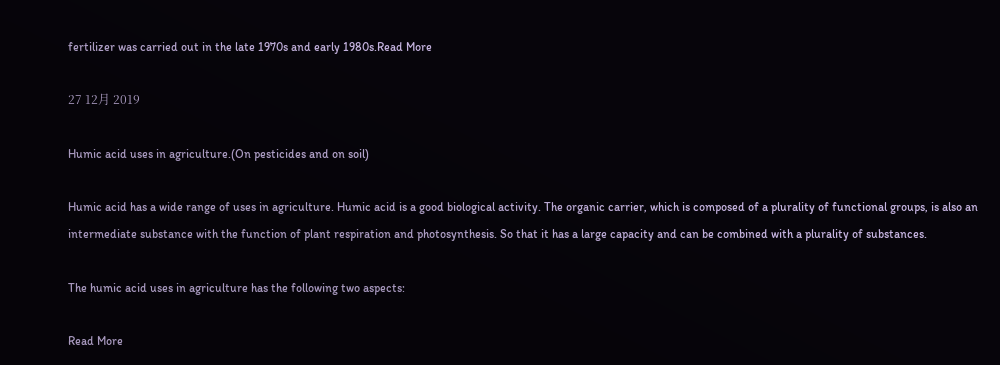fertilizer was carried out in the late 1970s and early 1980s.Read More

27 12月 2019

Humic acid uses in agriculture.(On pesticides and on soil)

Humic acid has a wide range of uses in agriculture. Humic acid is a good biological activity. The organic carrier, which is composed of a plurality of functional groups, is also an intermediate substance with the function of plant respiration and photosynthesis. So that it has a large capacity and can be combined with a plurality of substances.

The humic acid uses in agriculture has the following two aspects:

Read More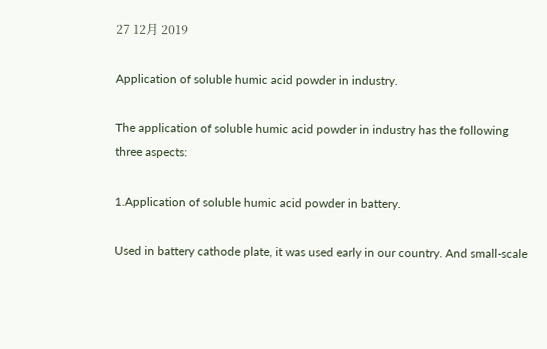27 12月 2019

Application of soluble humic acid powder in industry.

The application of soluble humic acid powder in industry has the following three aspects:

1.Application of soluble humic acid powder in battery.

Used in battery cathode plate, it was used early in our country. And small-scale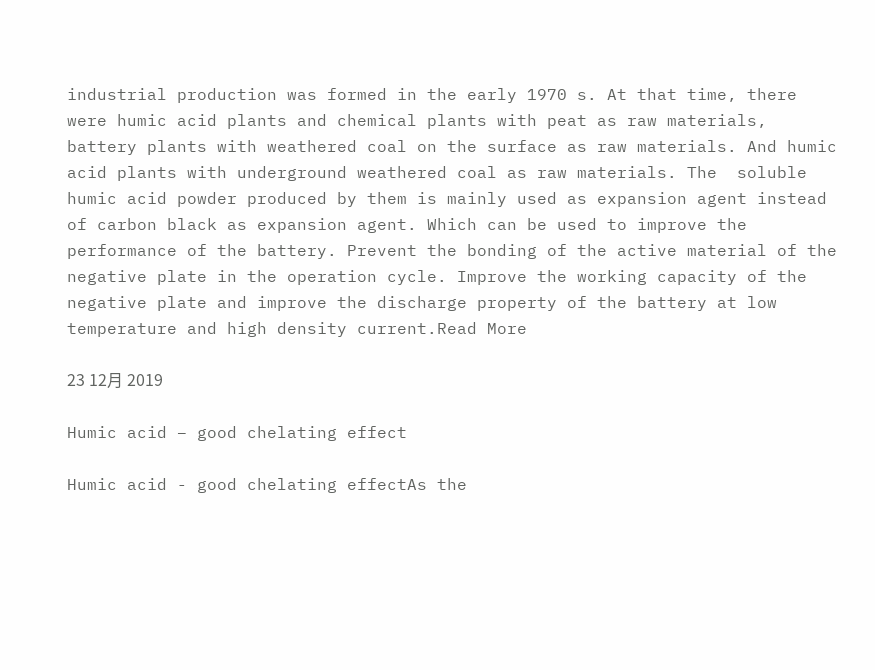industrial production was formed in the early 1970 s. At that time, there were humic acid plants and chemical plants with peat as raw materials, battery plants with weathered coal on the surface as raw materials. And humic acid plants with underground weathered coal as raw materials. The  soluble humic acid powder produced by them is mainly used as expansion agent instead of carbon black as expansion agent. Which can be used to improve the performance of the battery. Prevent the bonding of the active material of the negative plate in the operation cycle. Improve the working capacity of the negative plate and improve the discharge property of the battery at low temperature and high density current.Read More

23 12月 2019

Humic acid – good chelating effect

Humic acid - good chelating effectAs the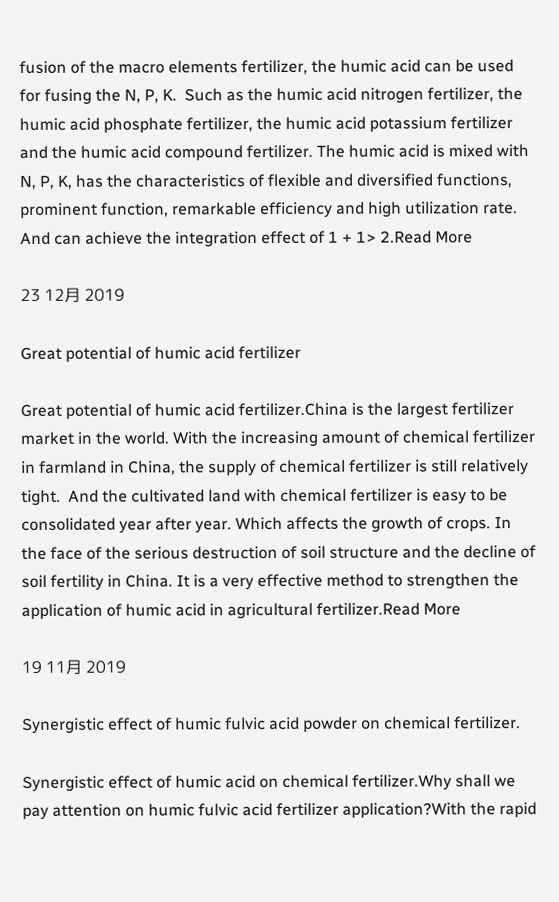fusion of the macro elements fertilizer, the humic acid can be used for fusing the N, P, K.  Such as the humic acid nitrogen fertilizer, the humic acid phosphate fertilizer, the humic acid potassium fertilizer and the humic acid compound fertilizer. The humic acid is mixed with N, P, K, has the characteristics of flexible and diversified functions, prominent function, remarkable efficiency and high utilization rate.  And can achieve the integration effect of 1 + 1> 2.Read More

23 12月 2019

Great potential of humic acid fertilizer

Great potential of humic acid fertilizer.China is the largest fertilizer market in the world. With the increasing amount of chemical fertilizer in farmland in China, the supply of chemical fertilizer is still relatively tight.  And the cultivated land with chemical fertilizer is easy to be consolidated year after year. Which affects the growth of crops. In the face of the serious destruction of soil structure and the decline of soil fertility in China. It is a very effective method to strengthen the application of humic acid in agricultural fertilizer.Read More

19 11月 2019

Synergistic effect of humic fulvic acid powder on chemical fertilizer.

Synergistic effect of humic acid on chemical fertilizer.Why shall we pay attention on humic fulvic acid fertilizer application?With the rapid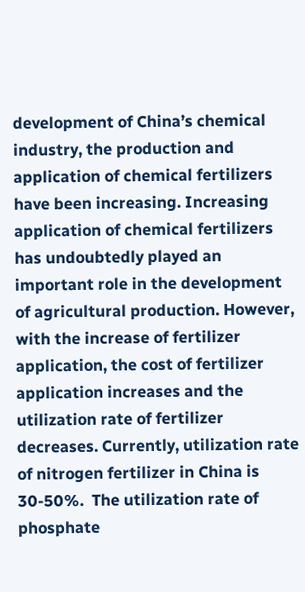development of China’s chemical industry, the production and application of chemical fertilizers have been increasing. Increasing application of chemical fertilizers has undoubtedly played an important role in the development of agricultural production. However, with the increase of fertilizer application, the cost of fertilizer application increases and the utilization rate of fertilizer decreases. Currently, utilization rate of nitrogen fertilizer in China is 30-50%.  The utilization rate of phosphate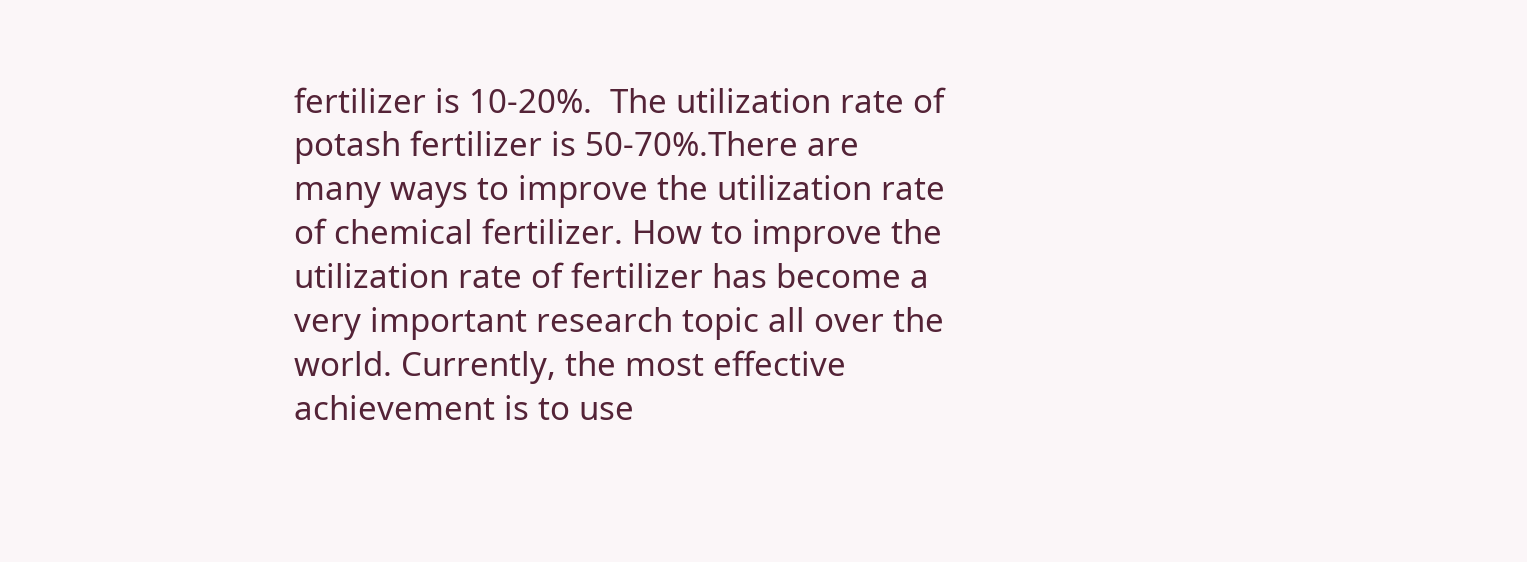fertilizer is 10-20%.  The utilization rate of potash fertilizer is 50-70%.There are many ways to improve the utilization rate of chemical fertilizer. How to improve the utilization rate of fertilizer has become a very important research topic all over the world. Currently, the most effective achievement is to use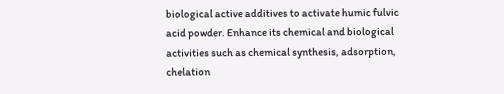biological active additives to activate humic fulvic acid powder. Enhance its chemical and biological activities such as chemical synthesis, adsorption, chelation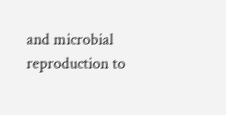and microbial reproduction to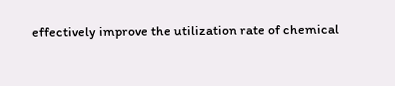effectively improve the utilization rate of chemical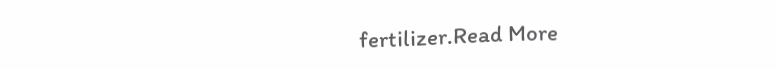fertilizer.Read More